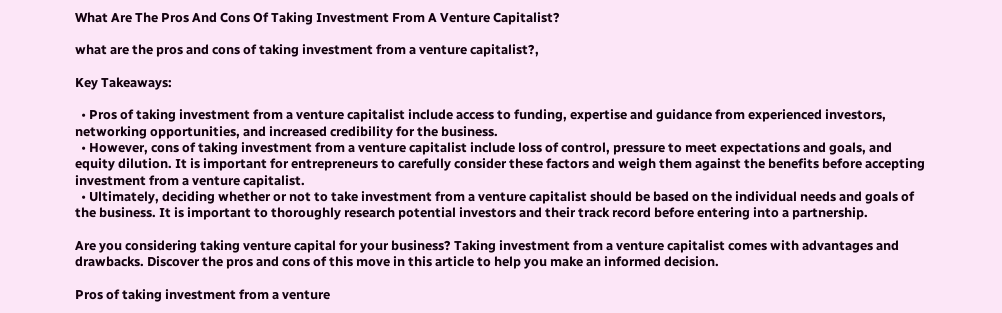What Are The Pros And Cons Of Taking Investment From A Venture Capitalist?

what are the pros and cons of taking investment from a venture capitalist?,

Key Takeaways:

  • Pros of taking investment from a venture capitalist include access to funding, expertise and guidance from experienced investors, networking opportunities, and increased credibility for the business.
  • However, cons of taking investment from a venture capitalist include loss of control, pressure to meet expectations and goals, and equity dilution. It is important for entrepreneurs to carefully consider these factors and weigh them against the benefits before accepting investment from a venture capitalist.
  • Ultimately, deciding whether or not to take investment from a venture capitalist should be based on the individual needs and goals of the business. It is important to thoroughly research potential investors and their track record before entering into a partnership.

Are you considering taking venture capital for your business? Taking investment from a venture capitalist comes with advantages and drawbacks. Discover the pros and cons of this move in this article to help you make an informed decision.

Pros of taking investment from a venture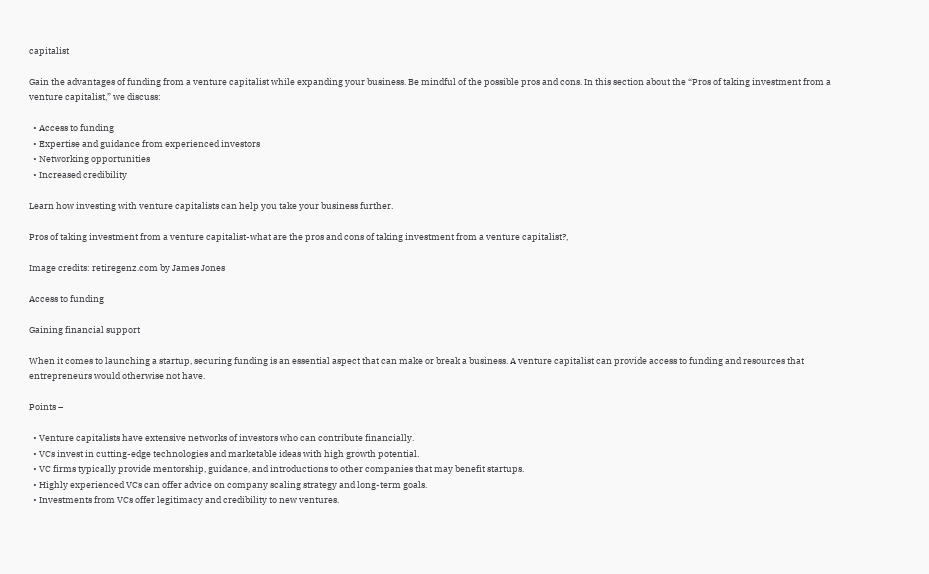capitalist

Gain the advantages of funding from a venture capitalist while expanding your business. Be mindful of the possible pros and cons. In this section about the “Pros of taking investment from a venture capitalist,” we discuss:

  • Access to funding
  • Expertise and guidance from experienced investors
  • Networking opportunities
  • Increased credibility

Learn how investing with venture capitalists can help you take your business further.

Pros of taking investment from a venture capitalist-what are the pros and cons of taking investment from a venture capitalist?,

Image credits: retiregenz.com by James Jones

Access to funding

Gaining financial support

When it comes to launching a startup, securing funding is an essential aspect that can make or break a business. A venture capitalist can provide access to funding and resources that entrepreneurs would otherwise not have.

Points –

  • Venture capitalists have extensive networks of investors who can contribute financially.
  • VCs invest in cutting-edge technologies and marketable ideas with high growth potential.
  • VC firms typically provide mentorship, guidance, and introductions to other companies that may benefit startups.
  • Highly experienced VCs can offer advice on company scaling strategy and long-term goals.
  • Investments from VCs offer legitimacy and credibility to new ventures.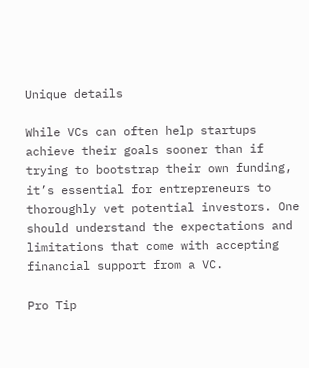Unique details

While VCs can often help startups achieve their goals sooner than if trying to bootstrap their own funding, it’s essential for entrepreneurs to thoroughly vet potential investors. One should understand the expectations and limitations that come with accepting financial support from a VC.

Pro Tip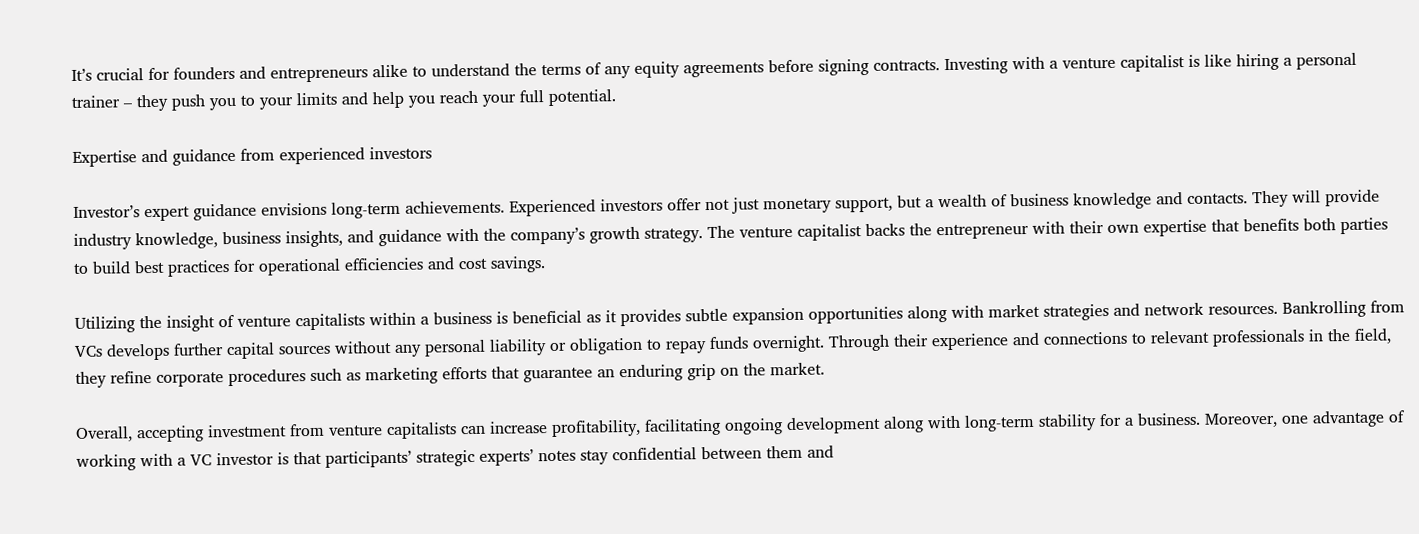It’s crucial for founders and entrepreneurs alike to understand the terms of any equity agreements before signing contracts. Investing with a venture capitalist is like hiring a personal trainer – they push you to your limits and help you reach your full potential.

Expertise and guidance from experienced investors

Investor’s expert guidance envisions long-term achievements. Experienced investors offer not just monetary support, but a wealth of business knowledge and contacts. They will provide industry knowledge, business insights, and guidance with the company’s growth strategy. The venture capitalist backs the entrepreneur with their own expertise that benefits both parties to build best practices for operational efficiencies and cost savings.

Utilizing the insight of venture capitalists within a business is beneficial as it provides subtle expansion opportunities along with market strategies and network resources. Bankrolling from VCs develops further capital sources without any personal liability or obligation to repay funds overnight. Through their experience and connections to relevant professionals in the field, they refine corporate procedures such as marketing efforts that guarantee an enduring grip on the market.

Overall, accepting investment from venture capitalists can increase profitability, facilitating ongoing development along with long-term stability for a business. Moreover, one advantage of working with a VC investor is that participants’ strategic experts’ notes stay confidential between them and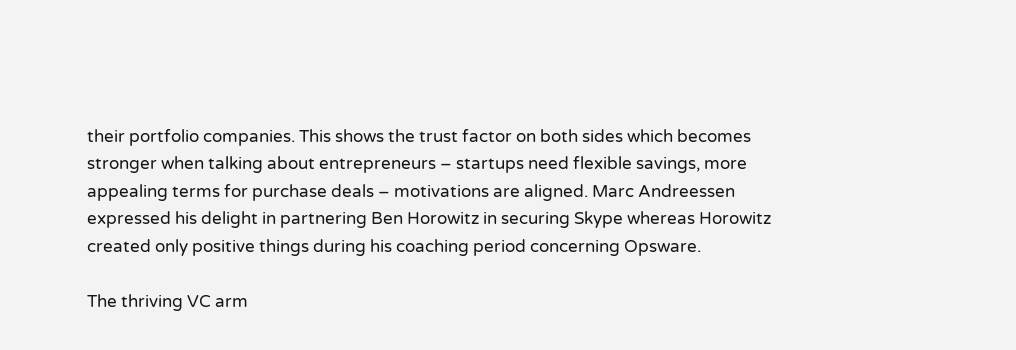their portfolio companies. This shows the trust factor on both sides which becomes stronger when talking about entrepreneurs – startups need flexible savings, more appealing terms for purchase deals – motivations are aligned. Marc Andreessen expressed his delight in partnering Ben Horowitz in securing Skype whereas Horowitz created only positive things during his coaching period concerning Opsware.

The thriving VC arm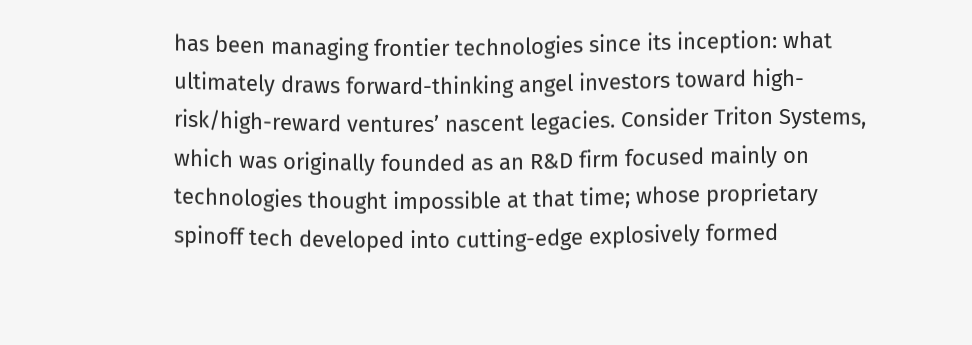has been managing frontier technologies since its inception: what ultimately draws forward-thinking angel investors toward high-risk/high-reward ventures’ nascent legacies. Consider Triton Systems, which was originally founded as an R&D firm focused mainly on technologies thought impossible at that time; whose proprietary spinoff tech developed into cutting-edge explosively formed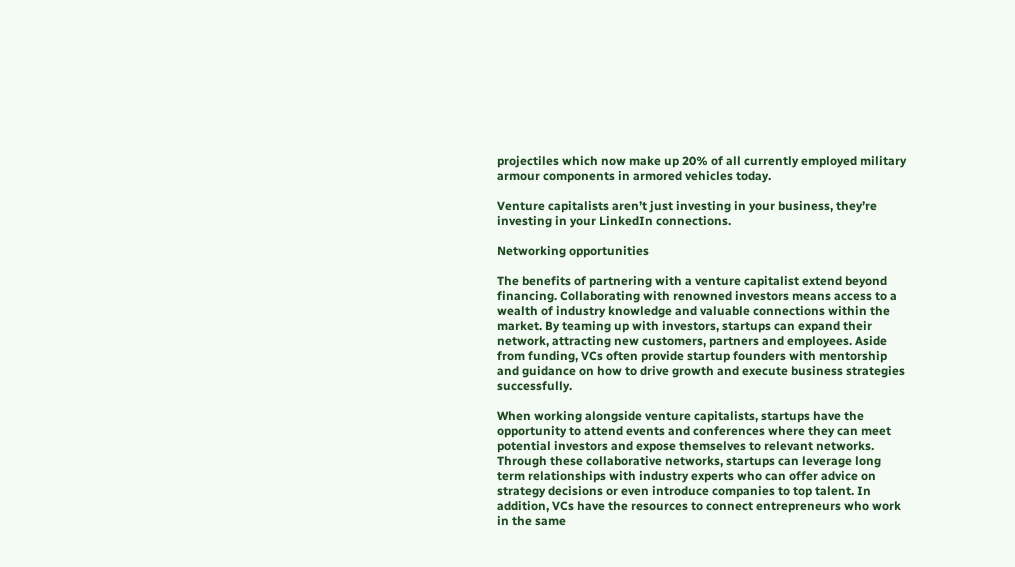projectiles which now make up 20% of all currently employed military armour components in armored vehicles today.

Venture capitalists aren’t just investing in your business, they’re investing in your LinkedIn connections.

Networking opportunities

The benefits of partnering with a venture capitalist extend beyond financing. Collaborating with renowned investors means access to a wealth of industry knowledge and valuable connections within the market. By teaming up with investors, startups can expand their network, attracting new customers, partners and employees. Aside from funding, VCs often provide startup founders with mentorship and guidance on how to drive growth and execute business strategies successfully.

When working alongside venture capitalists, startups have the opportunity to attend events and conferences where they can meet potential investors and expose themselves to relevant networks. Through these collaborative networks, startups can leverage long term relationships with industry experts who can offer advice on strategy decisions or even introduce companies to top talent. In addition, VCs have the resources to connect entrepreneurs who work in the same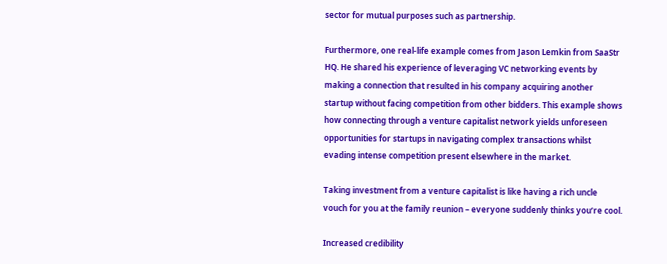sector for mutual purposes such as partnership.

Furthermore, one real-life example comes from Jason Lemkin from SaaStr HQ. He shared his experience of leveraging VC networking events by making a connection that resulted in his company acquiring another startup without facing competition from other bidders. This example shows how connecting through a venture capitalist network yields unforeseen opportunities for startups in navigating complex transactions whilst evading intense competition present elsewhere in the market.

Taking investment from a venture capitalist is like having a rich uncle vouch for you at the family reunion – everyone suddenly thinks you’re cool.

Increased credibility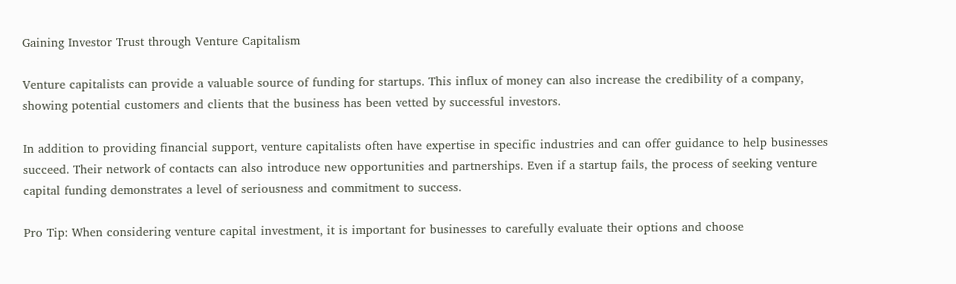Gaining Investor Trust through Venture Capitalism

Venture capitalists can provide a valuable source of funding for startups. This influx of money can also increase the credibility of a company, showing potential customers and clients that the business has been vetted by successful investors.

In addition to providing financial support, venture capitalists often have expertise in specific industries and can offer guidance to help businesses succeed. Their network of contacts can also introduce new opportunities and partnerships. Even if a startup fails, the process of seeking venture capital funding demonstrates a level of seriousness and commitment to success.

Pro Tip: When considering venture capital investment, it is important for businesses to carefully evaluate their options and choose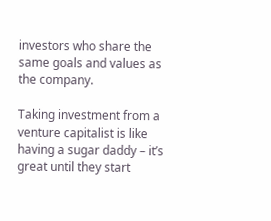investors who share the same goals and values as the company.

Taking investment from a venture capitalist is like having a sugar daddy – it’s great until they start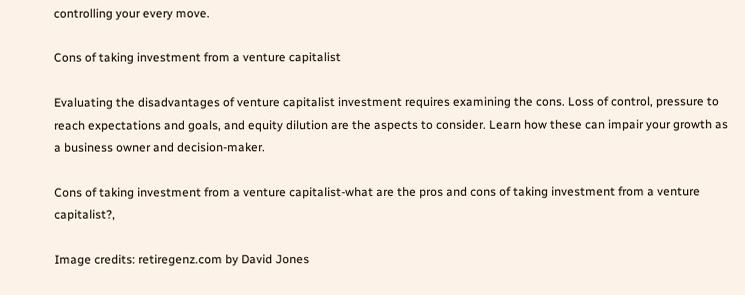controlling your every move.

Cons of taking investment from a venture capitalist

Evaluating the disadvantages of venture capitalist investment requires examining the cons. Loss of control, pressure to reach expectations and goals, and equity dilution are the aspects to consider. Learn how these can impair your growth as a business owner and decision-maker.

Cons of taking investment from a venture capitalist-what are the pros and cons of taking investment from a venture capitalist?,

Image credits: retiregenz.com by David Jones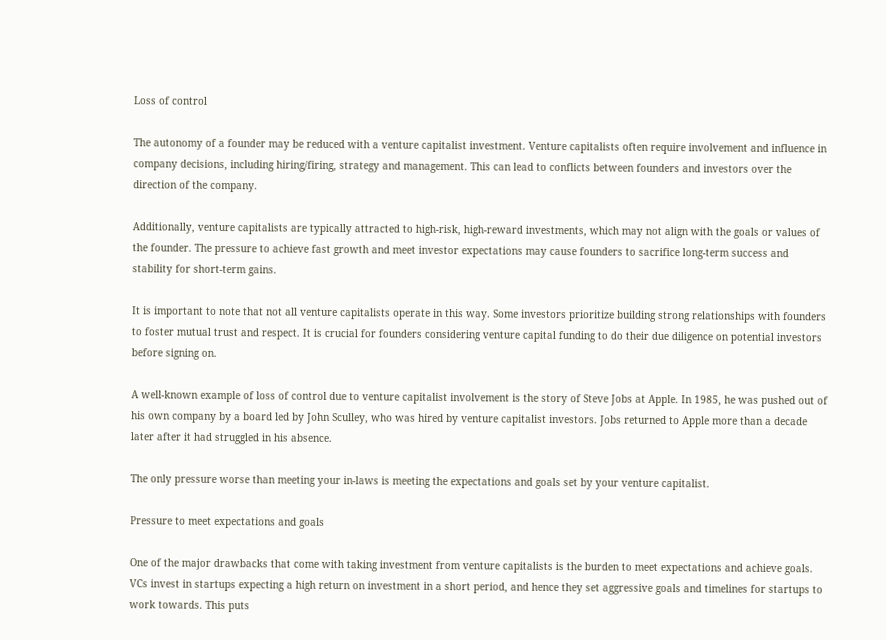Loss of control

The autonomy of a founder may be reduced with a venture capitalist investment. Venture capitalists often require involvement and influence in company decisions, including hiring/firing, strategy and management. This can lead to conflicts between founders and investors over the direction of the company.

Additionally, venture capitalists are typically attracted to high-risk, high-reward investments, which may not align with the goals or values of the founder. The pressure to achieve fast growth and meet investor expectations may cause founders to sacrifice long-term success and stability for short-term gains.

It is important to note that not all venture capitalists operate in this way. Some investors prioritize building strong relationships with founders to foster mutual trust and respect. It is crucial for founders considering venture capital funding to do their due diligence on potential investors before signing on.

A well-known example of loss of control due to venture capitalist involvement is the story of Steve Jobs at Apple. In 1985, he was pushed out of his own company by a board led by John Sculley, who was hired by venture capitalist investors. Jobs returned to Apple more than a decade later after it had struggled in his absence.

The only pressure worse than meeting your in-laws is meeting the expectations and goals set by your venture capitalist.

Pressure to meet expectations and goals

One of the major drawbacks that come with taking investment from venture capitalists is the burden to meet expectations and achieve goals. VCs invest in startups expecting a high return on investment in a short period, and hence they set aggressive goals and timelines for startups to work towards. This puts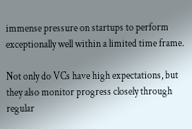immense pressure on startups to perform exceptionally well within a limited time frame.

Not only do VCs have high expectations, but they also monitor progress closely through regular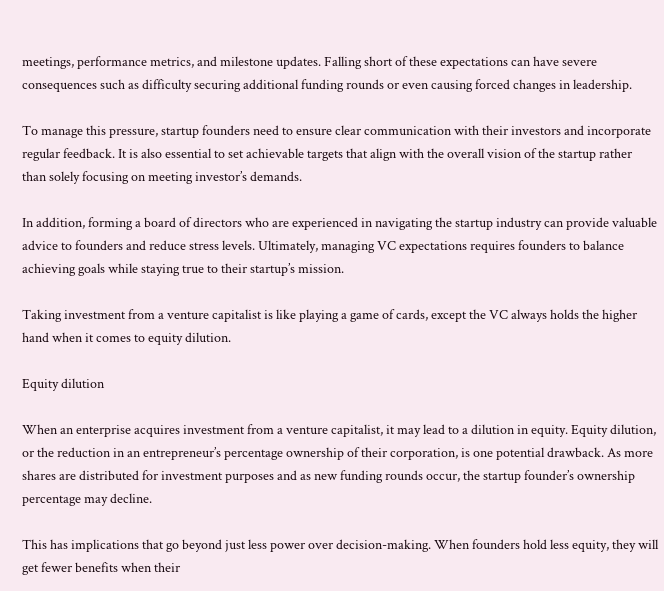meetings, performance metrics, and milestone updates. Falling short of these expectations can have severe consequences such as difficulty securing additional funding rounds or even causing forced changes in leadership.

To manage this pressure, startup founders need to ensure clear communication with their investors and incorporate regular feedback. It is also essential to set achievable targets that align with the overall vision of the startup rather than solely focusing on meeting investor’s demands.

In addition, forming a board of directors who are experienced in navigating the startup industry can provide valuable advice to founders and reduce stress levels. Ultimately, managing VC expectations requires founders to balance achieving goals while staying true to their startup’s mission.

Taking investment from a venture capitalist is like playing a game of cards, except the VC always holds the higher hand when it comes to equity dilution.

Equity dilution

When an enterprise acquires investment from a venture capitalist, it may lead to a dilution in equity. Equity dilution, or the reduction in an entrepreneur’s percentage ownership of their corporation, is one potential drawback. As more shares are distributed for investment purposes and as new funding rounds occur, the startup founder’s ownership percentage may decline.

This has implications that go beyond just less power over decision-making. When founders hold less equity, they will get fewer benefits when their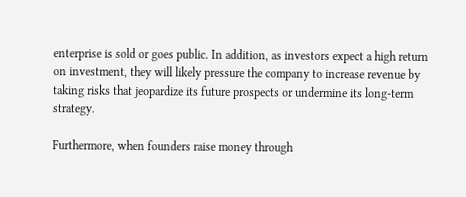enterprise is sold or goes public. In addition, as investors expect a high return on investment, they will likely pressure the company to increase revenue by taking risks that jeopardize its future prospects or undermine its long-term strategy.

Furthermore, when founders raise money through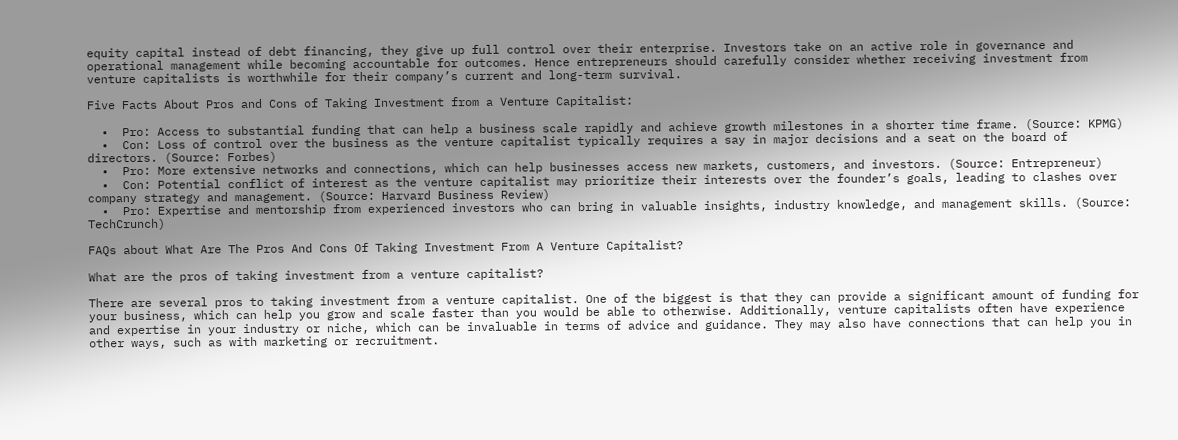equity capital instead of debt financing, they give up full control over their enterprise. Investors take on an active role in governance and operational management while becoming accountable for outcomes. Hence entrepreneurs should carefully consider whether receiving investment from venture capitalists is worthwhile for their company’s current and long-term survival.

Five Facts About Pros and Cons of Taking Investment from a Venture Capitalist:

  •  Pro: Access to substantial funding that can help a business scale rapidly and achieve growth milestones in a shorter time frame. (Source: KPMG)
  •  Con: Loss of control over the business as the venture capitalist typically requires a say in major decisions and a seat on the board of directors. (Source: Forbes)
  •  Pro: More extensive networks and connections, which can help businesses access new markets, customers, and investors. (Source: Entrepreneur)
  •  Con: Potential conflict of interest as the venture capitalist may prioritize their interests over the founder’s goals, leading to clashes over company strategy and management. (Source: Harvard Business Review)
  •  Pro: Expertise and mentorship from experienced investors who can bring in valuable insights, industry knowledge, and management skills. (Source: TechCrunch)

FAQs about What Are The Pros And Cons Of Taking Investment From A Venture Capitalist?

What are the pros of taking investment from a venture capitalist?

There are several pros to taking investment from a venture capitalist. One of the biggest is that they can provide a significant amount of funding for your business, which can help you grow and scale faster than you would be able to otherwise. Additionally, venture capitalists often have experience and expertise in your industry or niche, which can be invaluable in terms of advice and guidance. They may also have connections that can help you in other ways, such as with marketing or recruitment.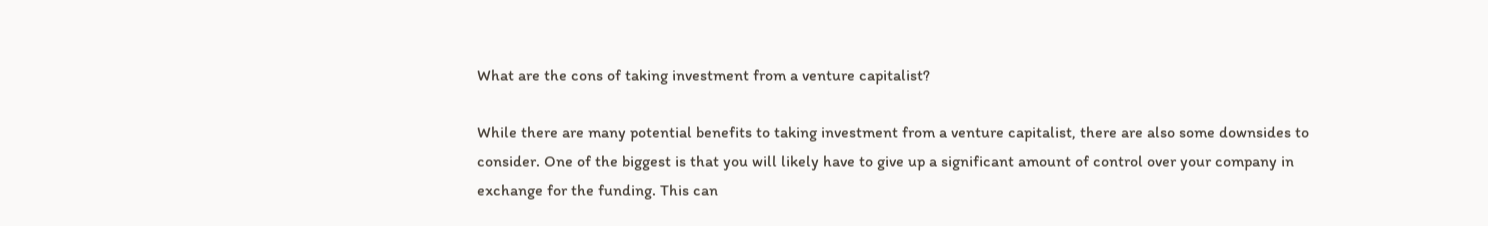What are the cons of taking investment from a venture capitalist?

While there are many potential benefits to taking investment from a venture capitalist, there are also some downsides to consider. One of the biggest is that you will likely have to give up a significant amount of control over your company in exchange for the funding. This can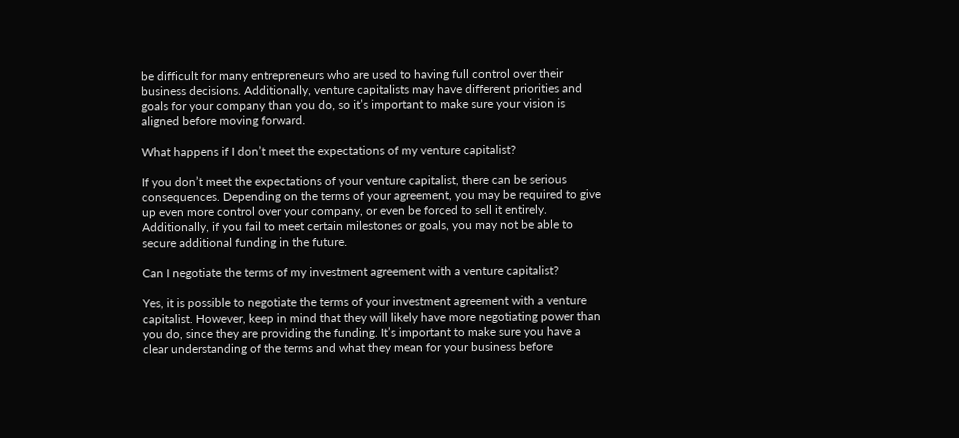be difficult for many entrepreneurs who are used to having full control over their business decisions. Additionally, venture capitalists may have different priorities and goals for your company than you do, so it’s important to make sure your vision is aligned before moving forward.

What happens if I don’t meet the expectations of my venture capitalist?

If you don’t meet the expectations of your venture capitalist, there can be serious consequences. Depending on the terms of your agreement, you may be required to give up even more control over your company, or even be forced to sell it entirely. Additionally, if you fail to meet certain milestones or goals, you may not be able to secure additional funding in the future.

Can I negotiate the terms of my investment agreement with a venture capitalist?

Yes, it is possible to negotiate the terms of your investment agreement with a venture capitalist. However, keep in mind that they will likely have more negotiating power than you do, since they are providing the funding. It’s important to make sure you have a clear understanding of the terms and what they mean for your business before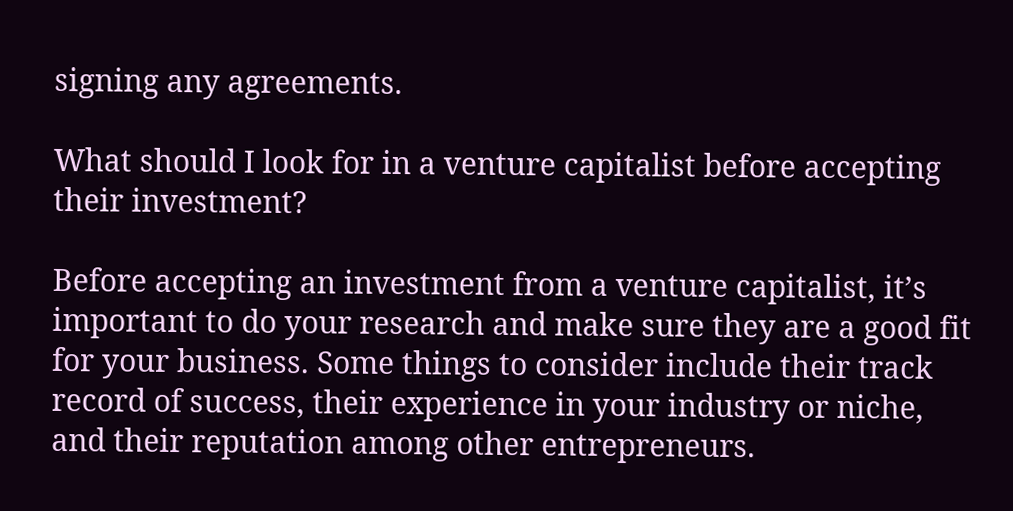signing any agreements.

What should I look for in a venture capitalist before accepting their investment?

Before accepting an investment from a venture capitalist, it’s important to do your research and make sure they are a good fit for your business. Some things to consider include their track record of success, their experience in your industry or niche, and their reputation among other entrepreneurs.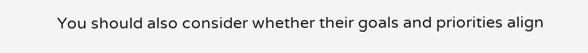You should also consider whether their goals and priorities align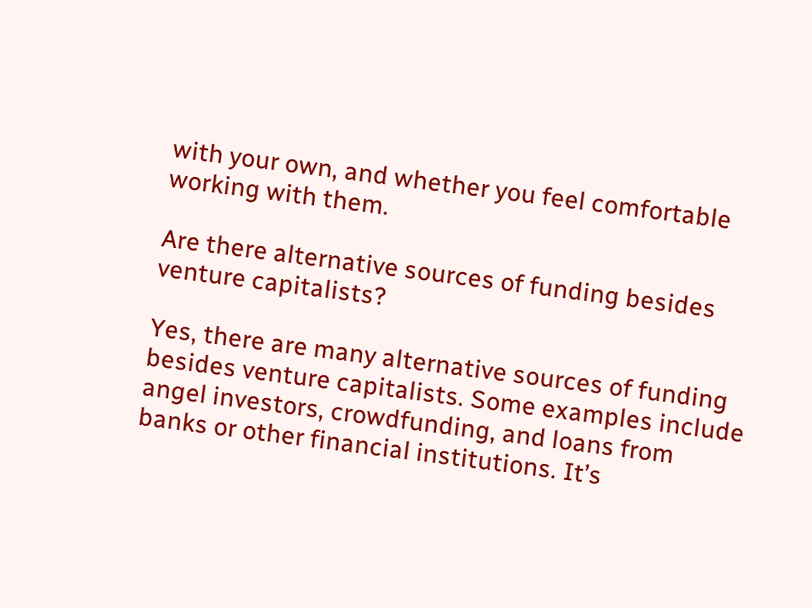with your own, and whether you feel comfortable working with them.

Are there alternative sources of funding besides venture capitalists?

Yes, there are many alternative sources of funding besides venture capitalists. Some examples include angel investors, crowdfunding, and loans from banks or other financial institutions. It’s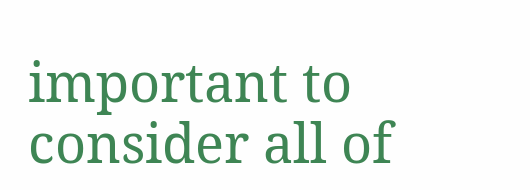important to consider all of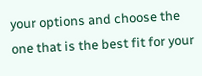your options and choose the one that is the best fit for your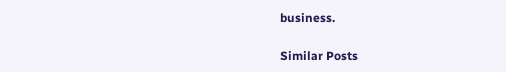business.

Similar Posts